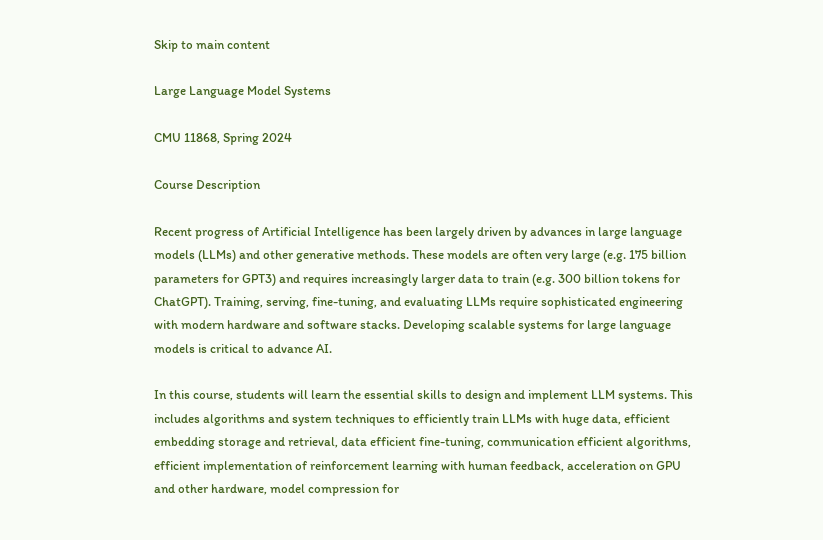Skip to main content

Large Language Model Systems

CMU 11868, Spring 2024

Course Description

Recent progress of Artificial Intelligence has been largely driven by advances in large language models (LLMs) and other generative methods. These models are often very large (e.g. 175 billion parameters for GPT3) and requires increasingly larger data to train (e.g. 300 billion tokens for ChatGPT). Training, serving, fine-tuning, and evaluating LLMs require sophisticated engineering with modern hardware and software stacks. Developing scalable systems for large language models is critical to advance AI.

In this course, students will learn the essential skills to design and implement LLM systems. This includes algorithms and system techniques to efficiently train LLMs with huge data, efficient embedding storage and retrieval, data efficient fine-tuning, communication efficient algorithms, efficient implementation of reinforcement learning with human feedback, acceleration on GPU and other hardware, model compression for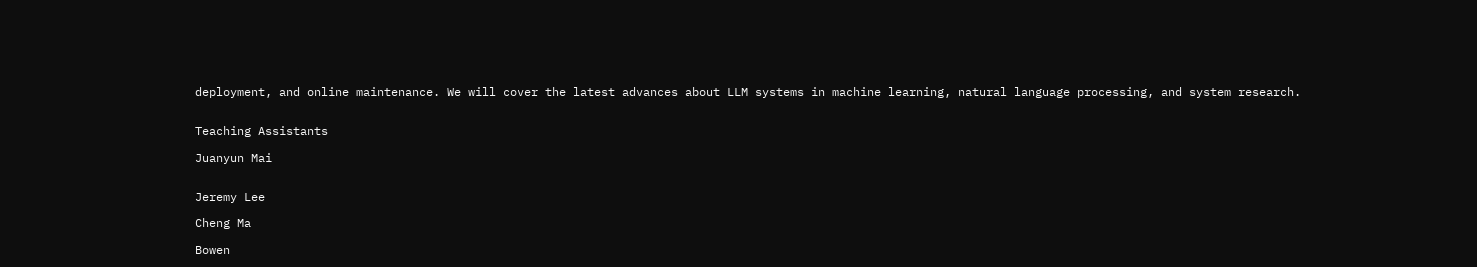deployment, and online maintenance. We will cover the latest advances about LLM systems in machine learning, natural language processing, and system research.


Teaching Assistants

Juanyun Mai


Jeremy Lee

Cheng Ma

Bowen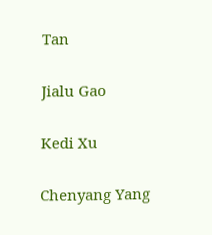Tan

Jialu Gao

Kedi Xu

Chenyang Yang